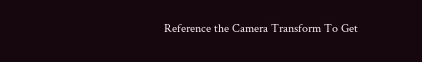Reference the Camera Transform To Get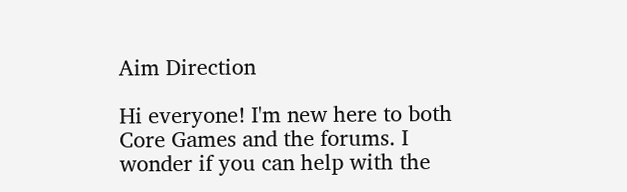Aim Direction

Hi everyone! I'm new here to both Core Games and the forums. I wonder if you can help with the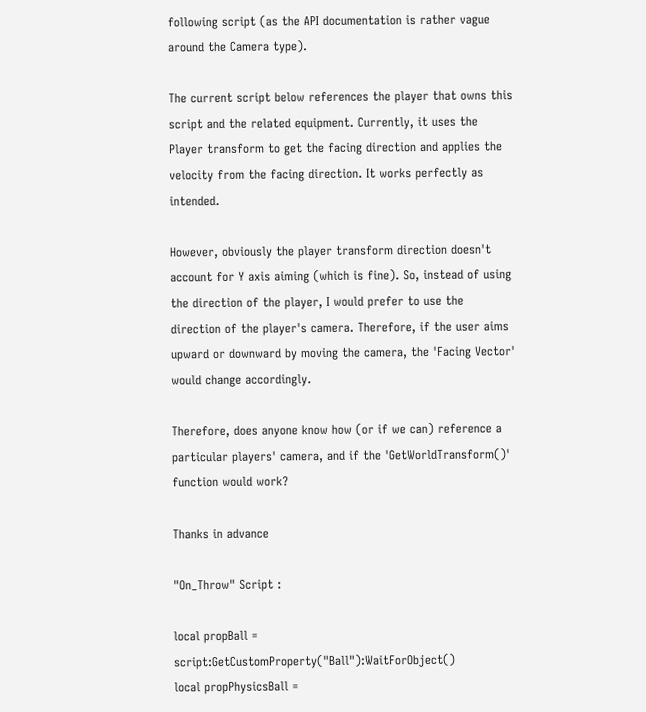following script (as the API documentation is rather vague around the Camera type).

The current script below references the player that owns this script and the related equipment. Currently, it uses the Player transform to get the facing direction and applies the velocity from the facing direction. It works perfectly as intended.

However, obviously the player transform direction doesn't account for Y axis aiming (which is fine). So, instead of using the direction of the player, I would prefer to use the direction of the player's camera. Therefore, if the user aims upward or downward by moving the camera, the 'Facing Vector' would change accordingly.

Therefore, does anyone know how (or if we can) reference a particular players' camera, and if the 'GetWorldTransform()' function would work?

Thanks in advance

"On_Throw" Script :

local propBall = script:GetCustomProperty("Ball"):WaitForObject()
local propPhysicsBall =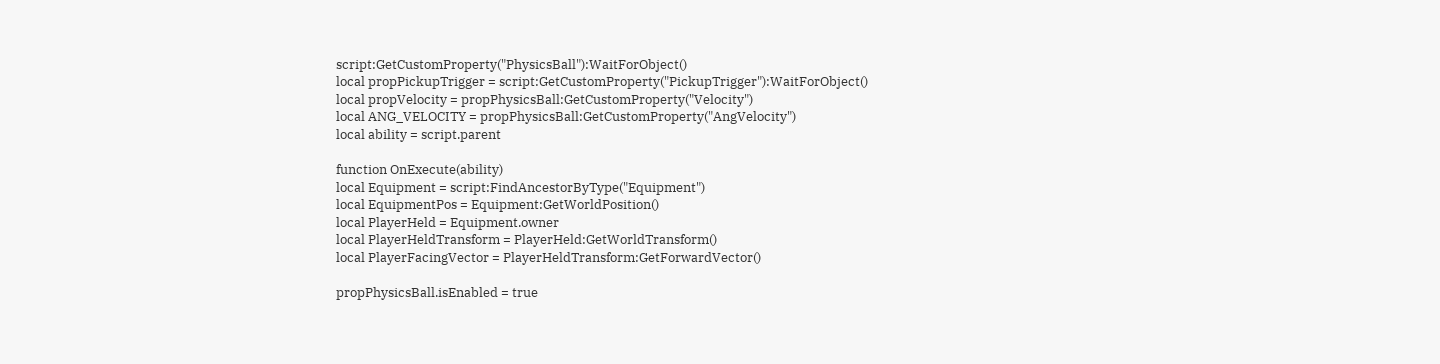script:GetCustomProperty("PhysicsBall"):WaitForObject()
local propPickupTrigger = script:GetCustomProperty("PickupTrigger"):WaitForObject()
local propVelocity = propPhysicsBall:GetCustomProperty("Velocity")
local ANG_VELOCITY = propPhysicsBall:GetCustomProperty("AngVelocity")
local ability = script.parent

function OnExecute(ability)
local Equipment = script:FindAncestorByType("Equipment")
local EquipmentPos = Equipment:GetWorldPosition()
local PlayerHeld = Equipment.owner
local PlayerHeldTransform = PlayerHeld:GetWorldTransform()
local PlayerFacingVector = PlayerHeldTransform:GetForwardVector()

propPhysicsBall.isEnabled = true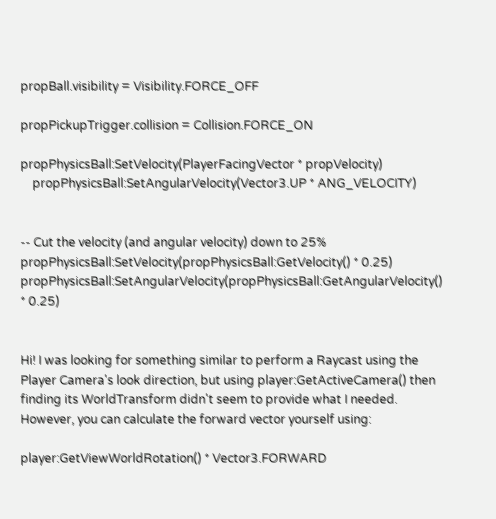propBall.visibility = Visibility.FORCE_OFF

propPickupTrigger.collision = Collision.FORCE_ON

propPhysicsBall:SetVelocity(PlayerFacingVector * propVelocity)
    propPhysicsBall:SetAngularVelocity(Vector3.UP * ANG_VELOCITY)


-- Cut the velocity (and angular velocity) down to 25%
propPhysicsBall:SetVelocity(propPhysicsBall:GetVelocity() * 0.25)
propPhysicsBall:SetAngularVelocity(propPhysicsBall:GetAngularVelocity() * 0.25)


Hi! I was looking for something similar to perform a Raycast using the Player Camera's look direction, but using player:GetActiveCamera() then finding its WorldTransform didn't seem to provide what I needed. However, you can calculate the forward vector yourself using:

player:GetViewWorldRotation() * Vector3.FORWARD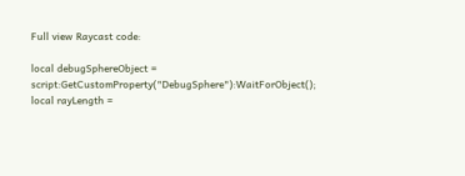Full view Raycast code:

local debugSphereObject = script:GetCustomProperty("DebugSphere"):WaitForObject();
local rayLength =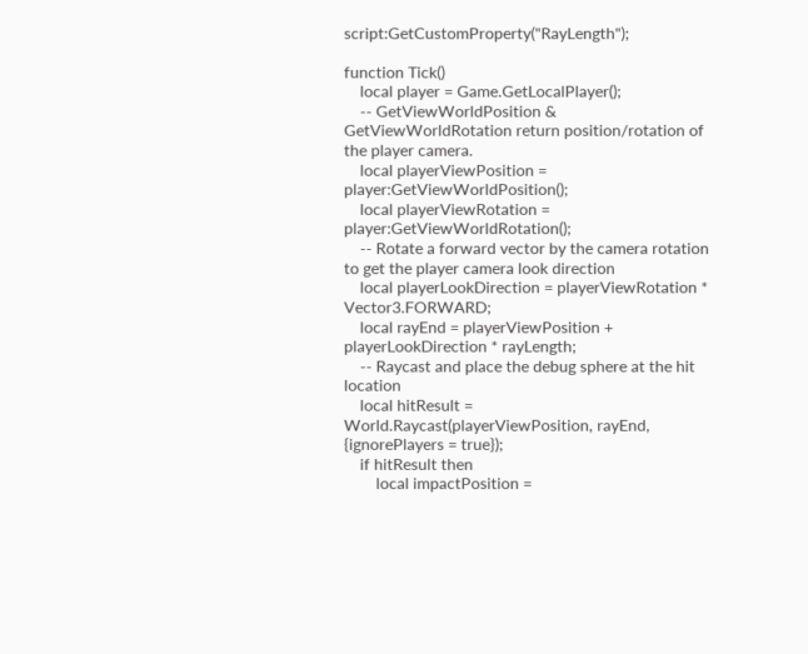script:GetCustomProperty("RayLength");

function Tick()
    local player = Game.GetLocalPlayer();
    -- GetViewWorldPosition & GetViewWorldRotation return position/rotation of the player camera.
    local playerViewPosition = player:GetViewWorldPosition();
    local playerViewRotation = player:GetViewWorldRotation();
    -- Rotate a forward vector by the camera rotation to get the player camera look direction
    local playerLookDirection = playerViewRotation * Vector3.FORWARD;
    local rayEnd = playerViewPosition + playerLookDirection * rayLength;
    -- Raycast and place the debug sphere at the hit location
    local hitResult = World.Raycast(playerViewPosition, rayEnd, {ignorePlayers = true});
    if hitResult then
        local impactPosition =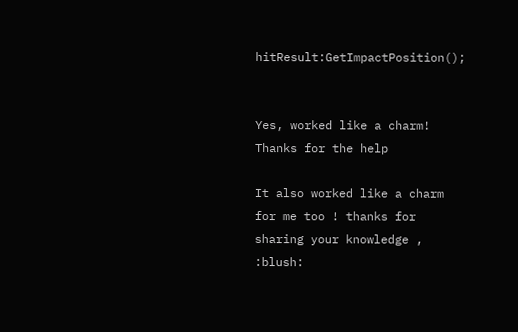hitResult:GetImpactPosition();


Yes, worked like a charm! Thanks for the help

It also worked like a charm for me too ! thanks for sharing your knowledge , :blush: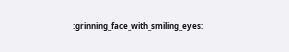:grinning_face_with_smiling_eyes: